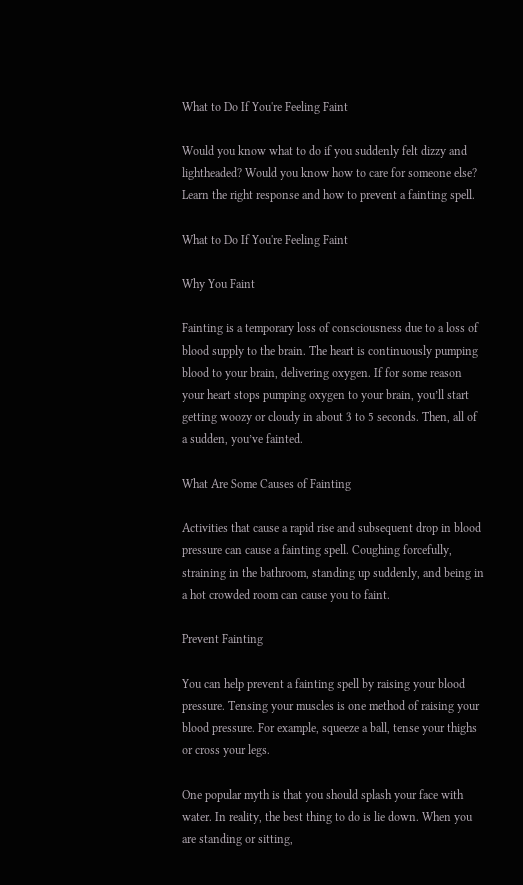What to Do If You're Feeling Faint

Would you know what to do if you suddenly felt dizzy and lightheaded? Would you know how to care for someone else? Learn the right response and how to prevent a fainting spell.

What to Do If You're Feeling Faint

Why You Faint

Fainting is a temporary loss of consciousness due to a loss of blood supply to the brain. The heart is continuously pumping blood to your brain, delivering oxygen. If for some reason your heart stops pumping oxygen to your brain, you’ll start getting woozy or cloudy in about 3 to 5 seconds. Then, all of a sudden, you’ve fainted.

What Are Some Causes of Fainting

Activities that cause a rapid rise and subsequent drop in blood pressure can cause a fainting spell. Coughing forcefully, straining in the bathroom, standing up suddenly, and being in a hot crowded room can cause you to faint.

Prevent Fainting

You can help prevent a fainting spell by raising your blood pressure. Tensing your muscles is one method of raising your blood pressure. For example, squeeze a ball, tense your thighs or cross your legs.

One popular myth is that you should splash your face with water. In reality, the best thing to do is lie down. When you are standing or sitting,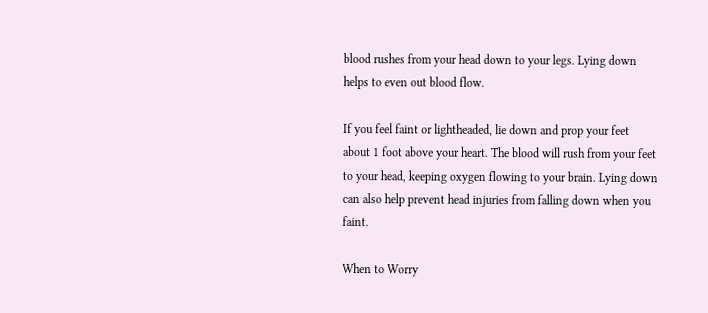blood rushes from your head down to your legs. Lying down helps to even out blood flow.

If you feel faint or lightheaded, lie down and prop your feet about 1 foot above your heart. The blood will rush from your feet to your head, keeping oxygen flowing to your brain. Lying down can also help prevent head injuries from falling down when you faint.

When to Worry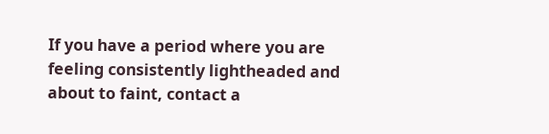If you have a period where you are feeling consistently lightheaded and about to faint, contact a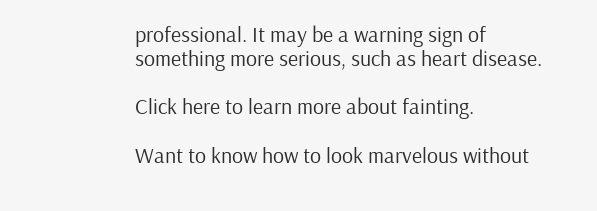professional. It may be a warning sign of something more serious, such as heart disease.

Click here to learn more about fainting.

Want to know how to look marvelous without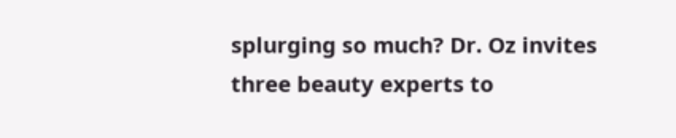splurging so much? Dr. Oz invites three beauty experts to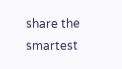share the smartest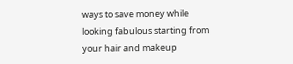ways to save money while looking fabulous starting from your hair and makeup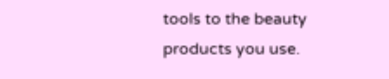tools to the beauty products you use.